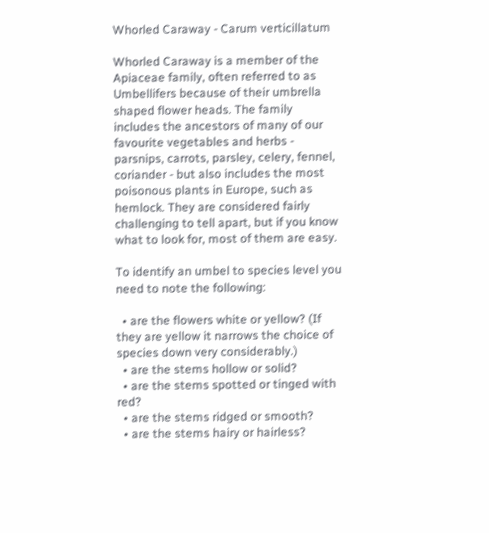Whorled Caraway - Carum verticillatum

Whorled Caraway is a member of the Apiaceae family, often referred to as Umbellifers because of their umbrella shaped flower heads. The family includes the ancestors of many of our favourite vegetables and herbs - parsnips, carrots, parsley, celery, fennel, coriander - but also includes the most poisonous plants in Europe, such as hemlock. They are considered fairly challenging to tell apart, but if you know what to look for, most of them are easy.

To identify an umbel to species level you need to note the following:

  • are the flowers white or yellow? (If they are yellow it narrows the choice of species down very considerably.)
  • are the stems hollow or solid?
  • are the stems spotted or tinged with red?
  • are the stems ridged or smooth?
  • are the stems hairy or hairless?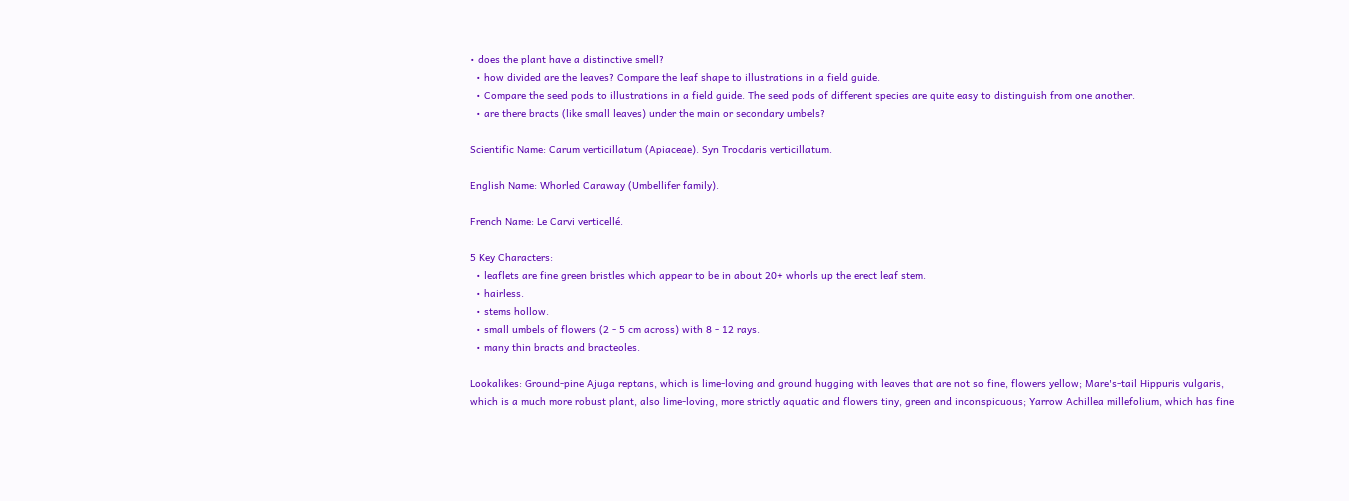• does the plant have a distinctive smell?
  • how divided are the leaves? Compare the leaf shape to illustrations in a field guide.
  • Compare the seed pods to illustrations in a field guide. The seed pods of different species are quite easy to distinguish from one another.
  • are there bracts (like small leaves) under the main or secondary umbels?

Scientific Name: Carum verticillatum (Apiaceae). Syn Trocdaris verticillatum.

English Name: Whorled Caraway (Umbellifer family).

French Name: Le Carvi verticellé.

5 Key Characters:
  • leaflets are fine green bristles which appear to be in about 20+ whorls up the erect leaf stem.
  • hairless.
  • stems hollow.
  • small umbels of flowers (2 - 5 cm across) with 8 - 12 rays.
  • many thin bracts and bracteoles.

Lookalikes: Ground-pine Ajuga reptans, which is lime-loving and ground hugging with leaves that are not so fine, flowers yellow; Mare's-tail Hippuris vulgaris, which is a much more robust plant, also lime-loving, more strictly aquatic and flowers tiny, green and inconspicuous; Yarrow Achillea millefolium, which has fine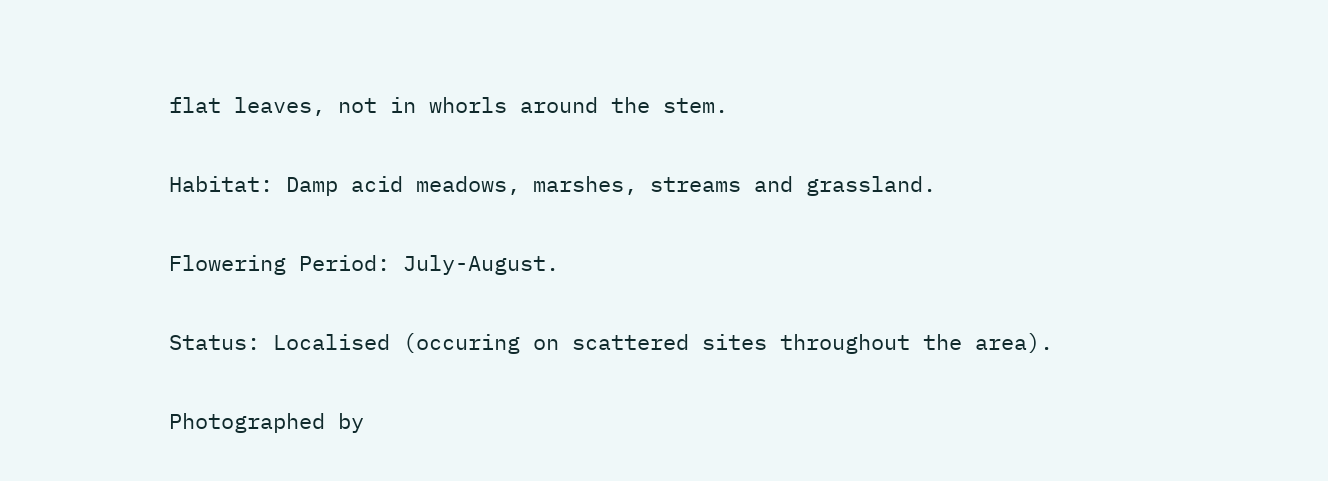flat leaves, not in whorls around the stem.

Habitat: Damp acid meadows, marshes, streams and grassland.

Flowering Period: July-August.

Status: Localised (occuring on scattered sites throughout the area).

Photographed by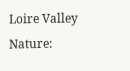Loire Valley Nature: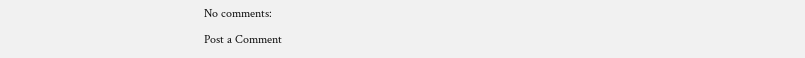No comments:

Post a Comment